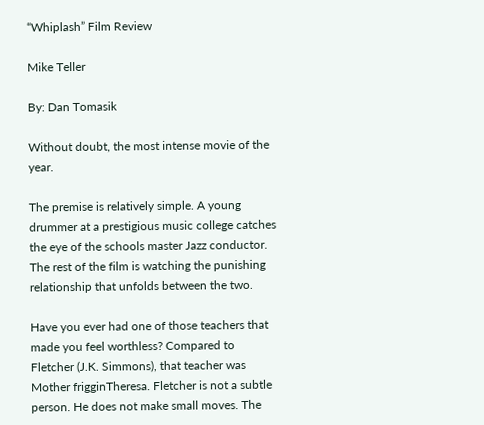“Whiplash” Film Review

Mike Teller

By: Dan Tomasik

Without doubt, the most intense movie of the year.

The premise is relatively simple. A young drummer at a prestigious music college catches the eye of the schools master Jazz conductor. The rest of the film is watching the punishing relationship that unfolds between the two.

Have you ever had one of those teachers that made you feel worthless? Compared to Fletcher (J.K. Simmons), that teacher was Mother frigginTheresa. Fletcher is not a subtle person. He does not make small moves. The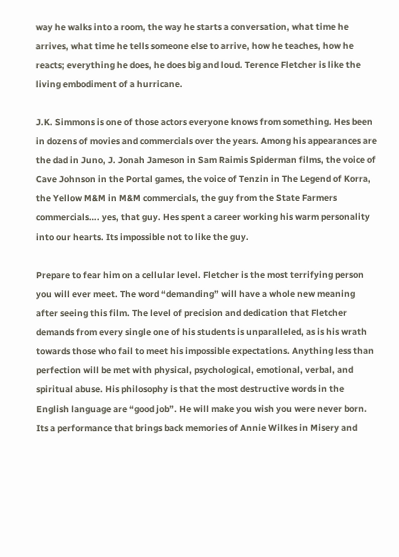way he walks into a room, the way he starts a conversation, what time he arrives, what time he tells someone else to arrive, how he teaches, how he reacts; everything he does, he does big and loud. Terence Fletcher is like the living embodiment of a hurricane.

J.K. Simmons is one of those actors everyone knows from something. Hes been in dozens of movies and commercials over the years. Among his appearances are the dad in Juno, J. Jonah Jameson in Sam Raimis Spiderman films, the voice of Cave Johnson in the Portal games, the voice of Tenzin in The Legend of Korra, the Yellow M&M in M&M commercials, the guy from the State Farmers commercials…. yes, that guy. Hes spent a career working his warm personality into our hearts. Its impossible not to like the guy.

Prepare to fear him on a cellular level. Fletcher is the most terrifying person you will ever meet. The word “demanding” will have a whole new meaning after seeing this film. The level of precision and dedication that Fletcher demands from every single one of his students is unparalleled, as is his wrath towards those who fail to meet his impossible expectations. Anything less than perfection will be met with physical, psychological, emotional, verbal, and spiritual abuse. His philosophy is that the most destructive words in the English language are “good job”. He will make you wish you were never born. Its a performance that brings back memories of Annie Wilkes in Misery and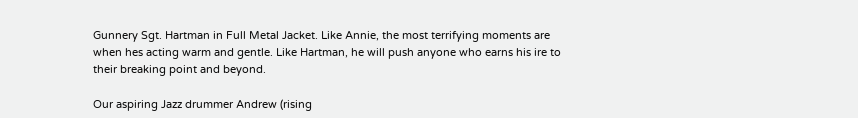Gunnery Sgt. Hartman in Full Metal Jacket. Like Annie, the most terrifying moments are when hes acting warm and gentle. Like Hartman, he will push anyone who earns his ire to their breaking point and beyond.

Our aspiring Jazz drummer Andrew (rising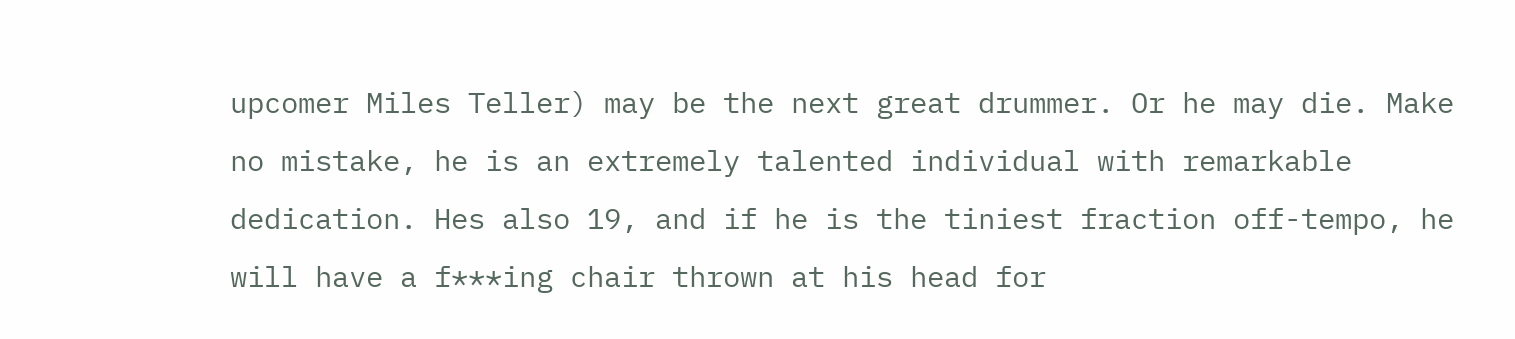upcomer Miles Teller) may be the next great drummer. Or he may die. Make no mistake, he is an extremely talented individual with remarkable dedication. Hes also 19, and if he is the tiniest fraction off-tempo, he will have a f***ing chair thrown at his head for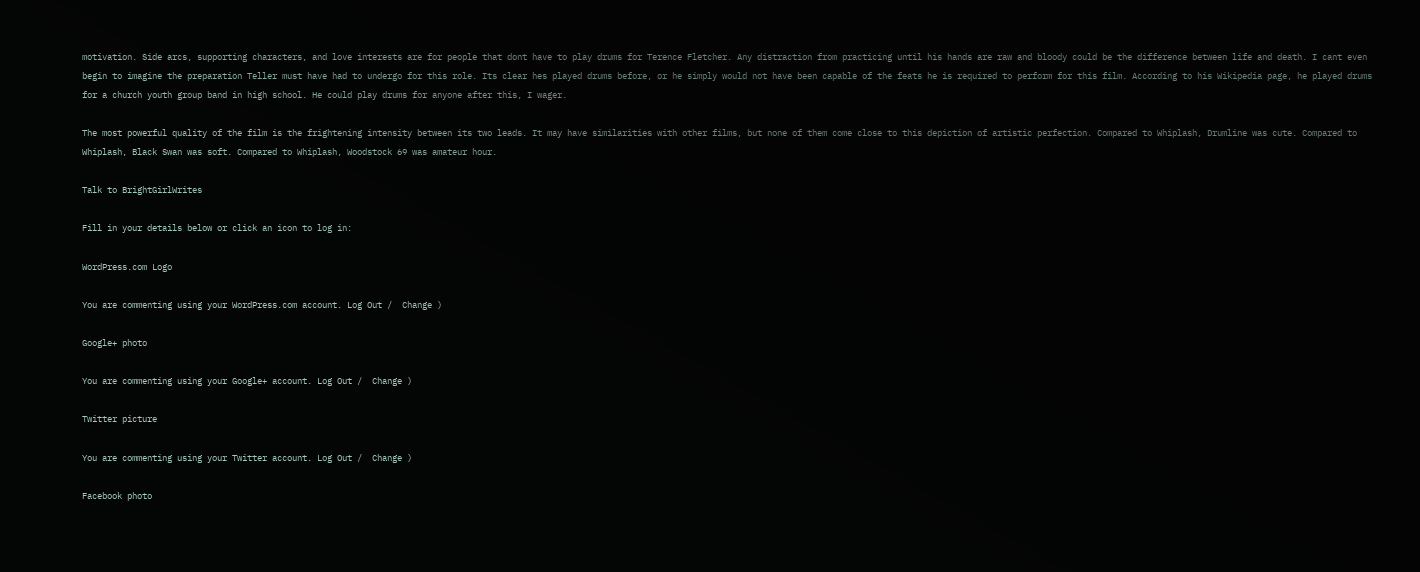motivation. Side arcs, supporting characters, and love interests are for people that dont have to play drums for Terence Fletcher. Any distraction from practicing until his hands are raw and bloody could be the difference between life and death. I cant even begin to imagine the preparation Teller must have had to undergo for this role. Its clear hes played drums before, or he simply would not have been capable of the feats he is required to perform for this film. According to his Wikipedia page, he played drums for a church youth group band in high school. He could play drums for anyone after this, I wager.

The most powerful quality of the film is the frightening intensity between its two leads. It may have similarities with other films, but none of them come close to this depiction of artistic perfection. Compared to Whiplash, Drumline was cute. Compared to Whiplash, Black Swan was soft. Compared to Whiplash, Woodstock 69 was amateur hour.

Talk to BrightGirlWrites

Fill in your details below or click an icon to log in:

WordPress.com Logo

You are commenting using your WordPress.com account. Log Out /  Change )

Google+ photo

You are commenting using your Google+ account. Log Out /  Change )

Twitter picture

You are commenting using your Twitter account. Log Out /  Change )

Facebook photo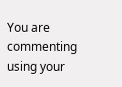You are commenting using your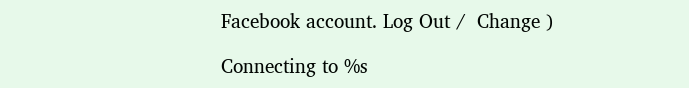Facebook account. Log Out /  Change )

Connecting to %s